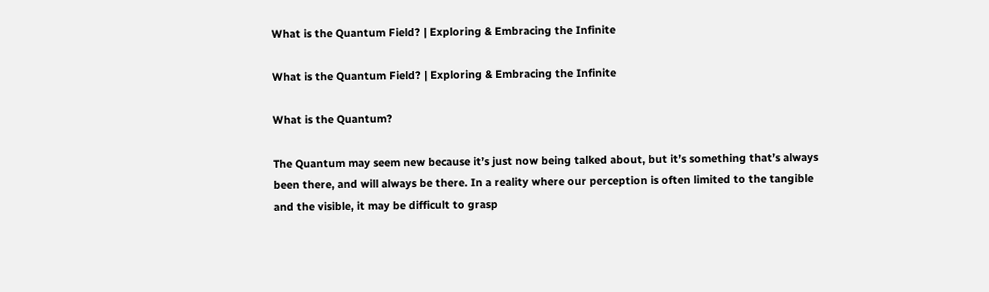What is the Quantum Field? | Exploring & Embracing the Infinite

What is the Quantum Field? | Exploring & Embracing the Infinite

What is the Quantum?

The Quantum may seem new because it’s just now being talked about, but it’s something that’s always been there, and will always be there. In a reality where our perception is often limited to the tangible and the visible, it may be difficult to grasp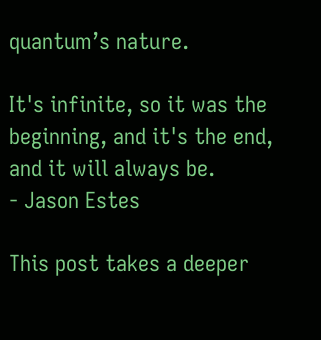quantum’s nature.

It's infinite, so it was the beginning, and it's the end, and it will always be.
- Jason Estes

This post takes a deeper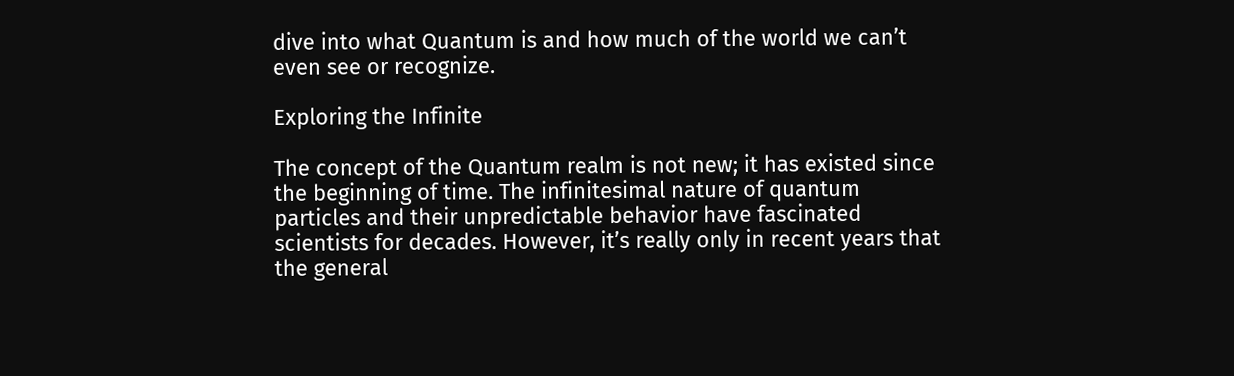dive into what Quantum is and how much of the world we can’t even see or recognize.

Exploring the Infinite

The concept of the Quantum realm is not new; it has existed since the beginning of time. The infinitesimal nature of quantum particles and their unpredictable behavior have fascinated scientists for decades. However, it’s really only in recent years that the general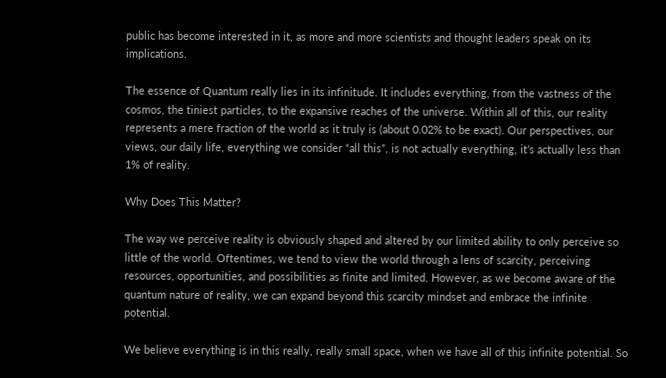public has become interested in it, as more and more scientists and thought leaders speak on its implications.

The essence of Quantum really lies in its infinitude. It includes everything, from the vastness of the cosmos, the tiniest particles, to the expansive reaches of the universe. Within all of this, our reality represents a mere fraction of the world as it truly is (about 0.02% to be exact). Our perspectives, our views, our daily life, everything we consider “all this”, is not actually everything, it’s actually less than 1% of reality.

Why Does This Matter?

The way we perceive reality is obviously shaped and altered by our limited ability to only perceive so little of the world. Oftentimes, we tend to view the world through a lens of scarcity, perceiving resources, opportunities, and possibilities as finite and limited. However, as we become aware of the quantum nature of reality, we can expand beyond this scarcity mindset and embrace the infinite potential.

We believe everything is in this really, really small space, when we have all of this infinite potential. So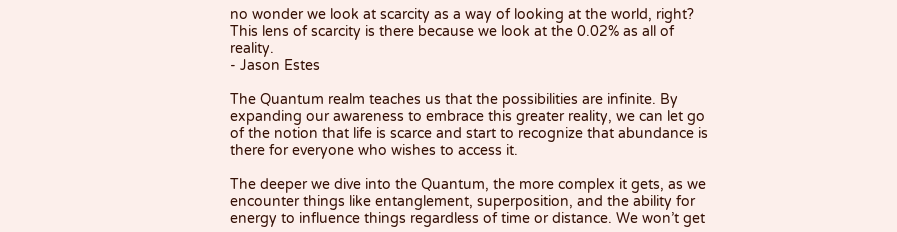no wonder we look at scarcity as a way of looking at the world, right? This lens of scarcity is there because we look at the 0.02% as all of  reality.
- Jason Estes

The Quantum realm teaches us that the possibilities are infinite. By expanding our awareness to embrace this greater reality, we can let go of the notion that life is scarce and start to recognize that abundance is there for everyone who wishes to access it.

The deeper we dive into the Quantum, the more complex it gets, as we encounter things like entanglement, superposition, and the ability for energy to influence things regardless of time or distance. We won’t get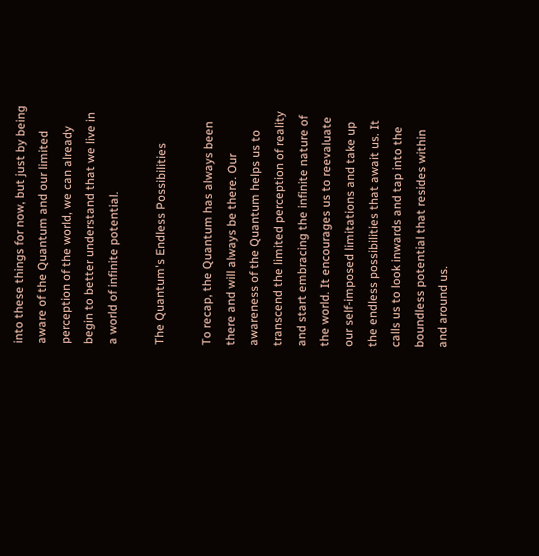into these things for now, but just by being aware of the Quantum and our limited perception of the world, we can already begin to better understand that we live in a world of infinite potential.

The Quantum's Endless Possibilities

To recap, the Quantum has always been there and will always be there. Our awareness of the Quantum helps us to transcend the limited perception of reality and start embracing the infinite nature of the world. It encourages us to reevaluate our self-imposed limitations and take up the endless possibilities that await us. It calls us to look inwards and tap into the boundless potential that resides within and around us.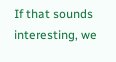If that sounds interesting, we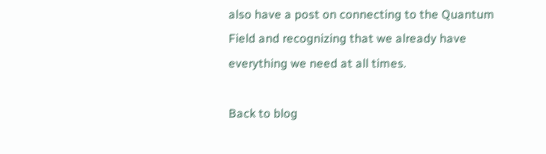also have a post on connecting to the Quantum Field and recognizing that we already have everything we need at all times.

Back to blog